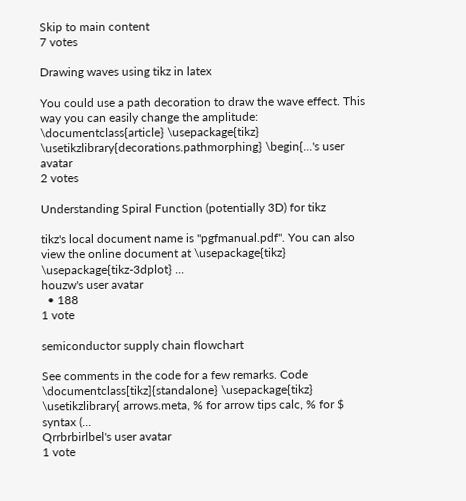Skip to main content
7 votes

Drawing waves using tikz in latex

You could use a path decoration to draw the wave effect. This way you can easily change the amplitude: \documentclass{article} \usepackage{tikz} \usetikzlibrary{decorations.pathmorphing} \begin{...'s user avatar
2 votes

Understanding Spiral Function (potentially 3D) for tikz

tikz's local document name is "pgfmanual.pdf". You can also view the online document at \usepackage{tikz} \usepackage{tikz-3dplot} ...
houzw's user avatar
  • 188
1 vote

semiconductor supply chain flowchart

See comments in the code for a few remarks. Code \documentclass[tikz]{standalone} \usepackage{tikz} \usetikzlibrary{ arrows.meta, % for arrow tips calc, % for $ syntax (...
Qrrbrbirlbel's user avatar
1 vote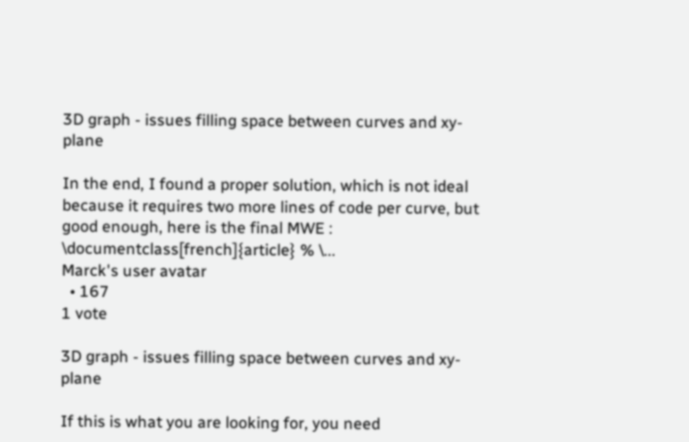3D graph - issues filling space between curves and xy-plane

In the end, I found a proper solution, which is not ideal because it requires two more lines of code per curve, but good enough, here is the final MWE : \documentclass[french]{article} % \...
Marck's user avatar
  • 167
1 vote

3D graph - issues filling space between curves and xy-plane

If this is what you are looking for, you need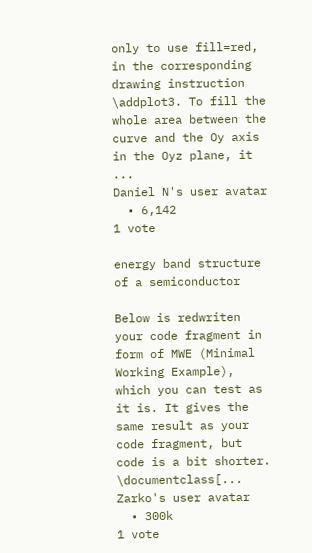only to use fill=red, in the corresponding drawing instruction \addplot3. To fill the whole area between the curve and the Oy axis in the Oyz plane, it ...
Daniel N's user avatar
  • 6,142
1 vote

energy band structure of a semiconductor

Below is redwriten your code fragment in form of MWE (Minimal Working Example), which you can test as it is. It gives the same result as your code fragment, but code is a bit shorter. \documentclass[...
Zarko's user avatar
  • 300k
1 vote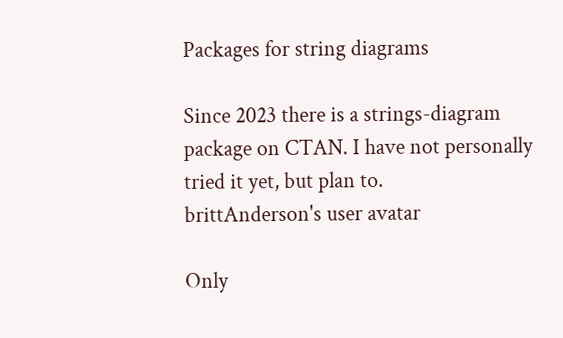Packages for string diagrams

Since 2023 there is a strings-diagram package on CTAN. I have not personally tried it yet, but plan to.
brittAnderson's user avatar

Only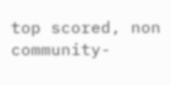top scored, non community-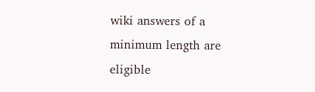wiki answers of a minimum length are eligible